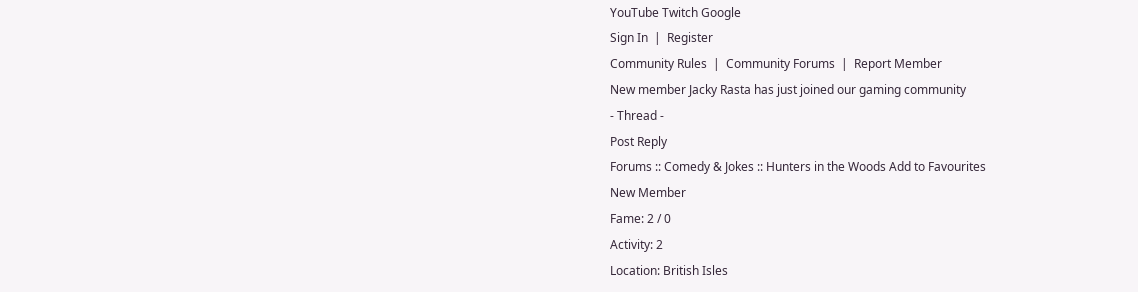YouTube Twitch Google
Sign In  |  Register
Community Rules  |  Community Forums  |  Report Member
New member Jacky Rasta has just joined our gaming community
- Thread -
Post Reply
Forums :: Comedy & Jokes :: Hunters in the Woods Add to Favourites
New Member
Fame: 2 / 0
Activity: 2
Location: British Isles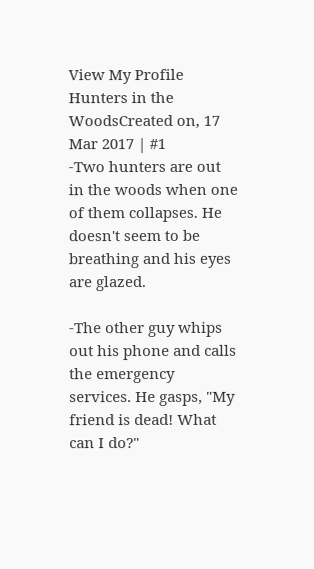View My Profile
Hunters in the WoodsCreated on, 17 Mar 2017 | #1
-Two hunters are out in the woods when one of them collapses. He doesn't seem to be breathing and his eyes are glazed.

-The other guy whips out his phone and calls the emergency services. He gasps, "My friend is dead! What can I do?"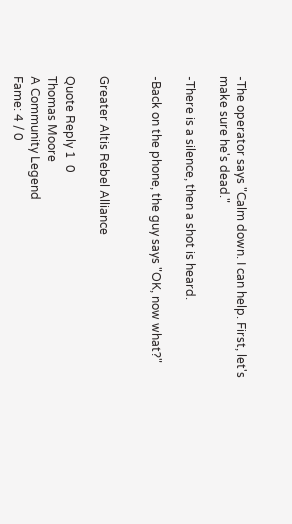-The operator says "Calm down. I can help. First, let's make sure he's dead."

-There is a silence, then a shot is heard.

-Back on the phone, the guy says "OK, now what?"


Greater Altis Rebel Alliance

Quote Reply 1  0
Thomas Moore
A Community Legend
Fame: 4 / 0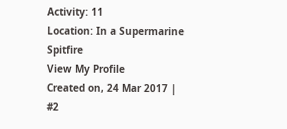Activity: 11
Location: In a Supermarine Spitfire
View My Profile
Created on, 24 Mar 2017 | #2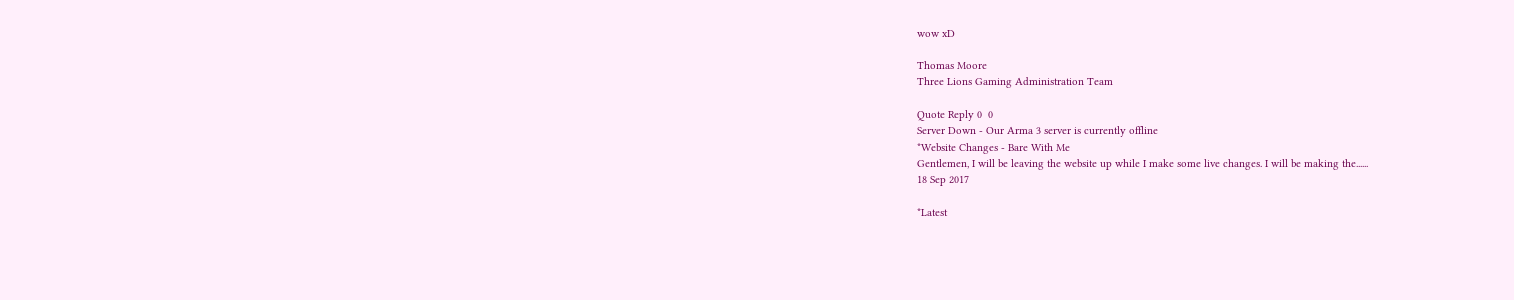wow xD

Thomas Moore
Three Lions Gaming Administration Team

Quote Reply 0  0
Server Down - Our Arma 3 server is currently offline
*Website Changes - Bare With Me
Gentlemen, I will be leaving the website up while I make some live changes. I will be making the......
18 Sep 2017

*Latest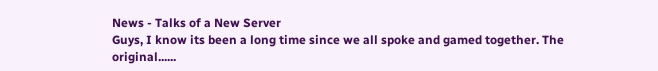News - Talks of a New Server
Guys, I know its been a long time since we all spoke and gamed together. The original......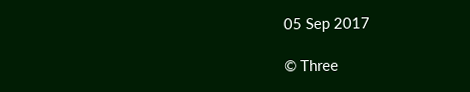05 Sep 2017

© Three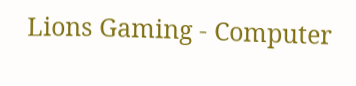Lions Gaming - Computer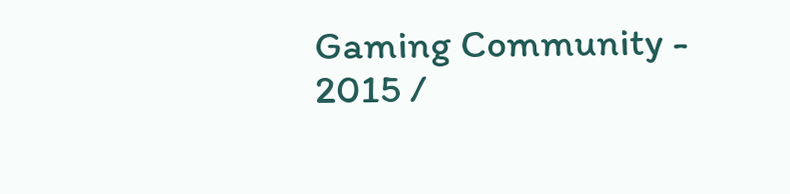Gaming Community - 2015 /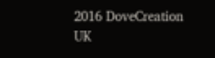2016 DoveCreation UK